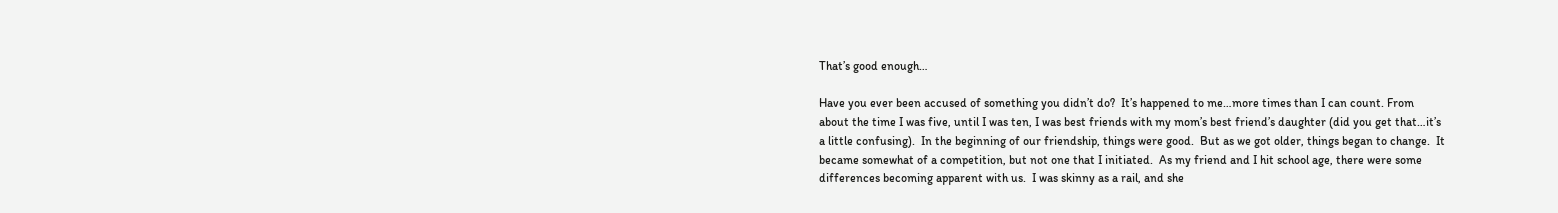That’s good enough…

Have you ever been accused of something you didn’t do?  It’s happened to me…more times than I can count. From about the time I was five, until I was ten, I was best friends with my mom’s best friend’s daughter (did you get that…it’s a little confusing).  In the beginning of our friendship, things were good.  But as we got older, things began to change.  It became somewhat of a competition, but not one that I initiated.  As my friend and I hit school age, there were some differences becoming apparent with us.  I was skinny as a rail, and she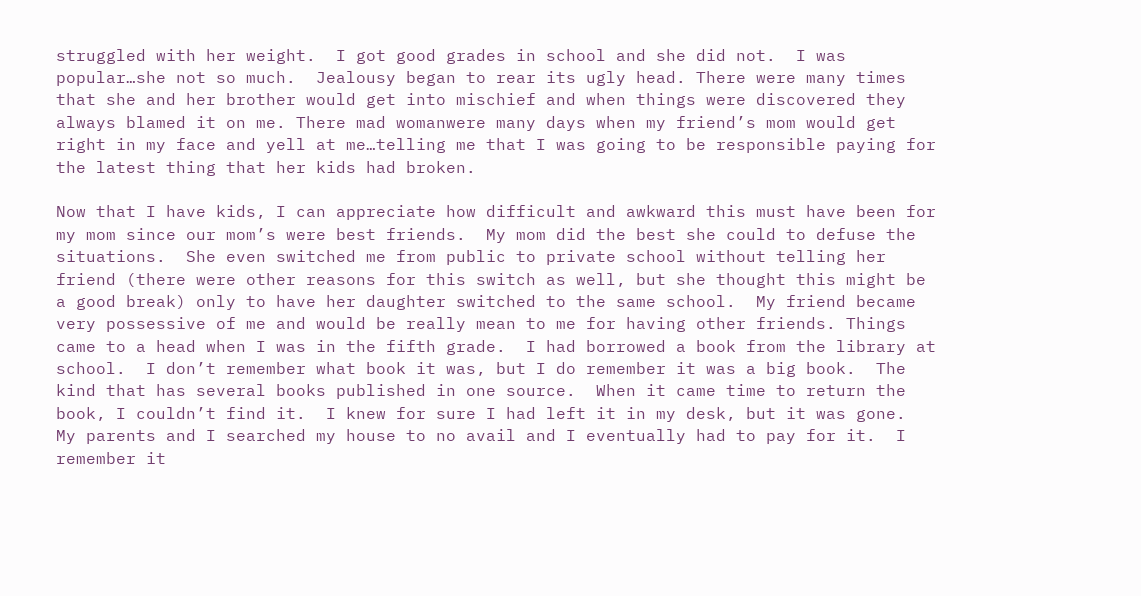struggled with her weight.  I got good grades in school and she did not.  I was popular…she not so much.  Jealousy began to rear its ugly head. There were many times that she and her brother would get into mischief and when things were discovered they always blamed it on me. There mad womanwere many days when my friend’s mom would get right in my face and yell at me…telling me that I was going to be responsible paying for the latest thing that her kids had broken.

Now that I have kids, I can appreciate how difficult and awkward this must have been for my mom since our mom’s were best friends.  My mom did the best she could to defuse the situations.  She even switched me from public to private school without telling her friend (there were other reasons for this switch as well, but she thought this might be a good break) only to have her daughter switched to the same school.  My friend became very possessive of me and would be really mean to me for having other friends. Things came to a head when I was in the fifth grade.  I had borrowed a book from the library at school.  I don’t remember what book it was, but I do remember it was a big book.  The kind that has several books published in one source.  When it came time to return the book, I couldn’t find it.  I knew for sure I had left it in my desk, but it was gone.  My parents and I searched my house to no avail and I eventually had to pay for it.  I remember it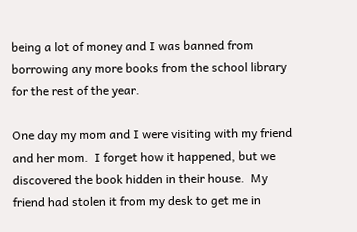being a lot of money and I was banned from borrowing any more books from the school library for the rest of the year.

One day my mom and I were visiting with my friend and her mom.  I forget how it happened, but we discovered the book hidden in their house.  My friend had stolen it from my desk to get me in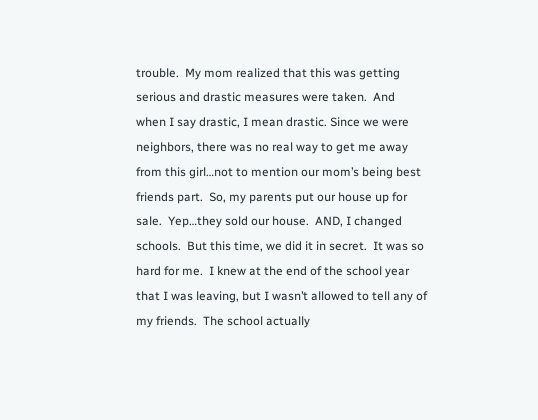trouble.  My mom realized that this was getting serious and drastic measures were taken.  And when I say drastic, I mean drastic. Since we were neighbors, there was no real way to get me away from this girl…not to mention our mom’s being best friends part.  So, my parents put our house up for sale.  Yep…they sold our house.  AND, I changed schools.  But this time, we did it in secret.  It was so hard for me.  I knew at the end of the school year that I was leaving, but I wasn’t allowed to tell any of my friends.  The school actually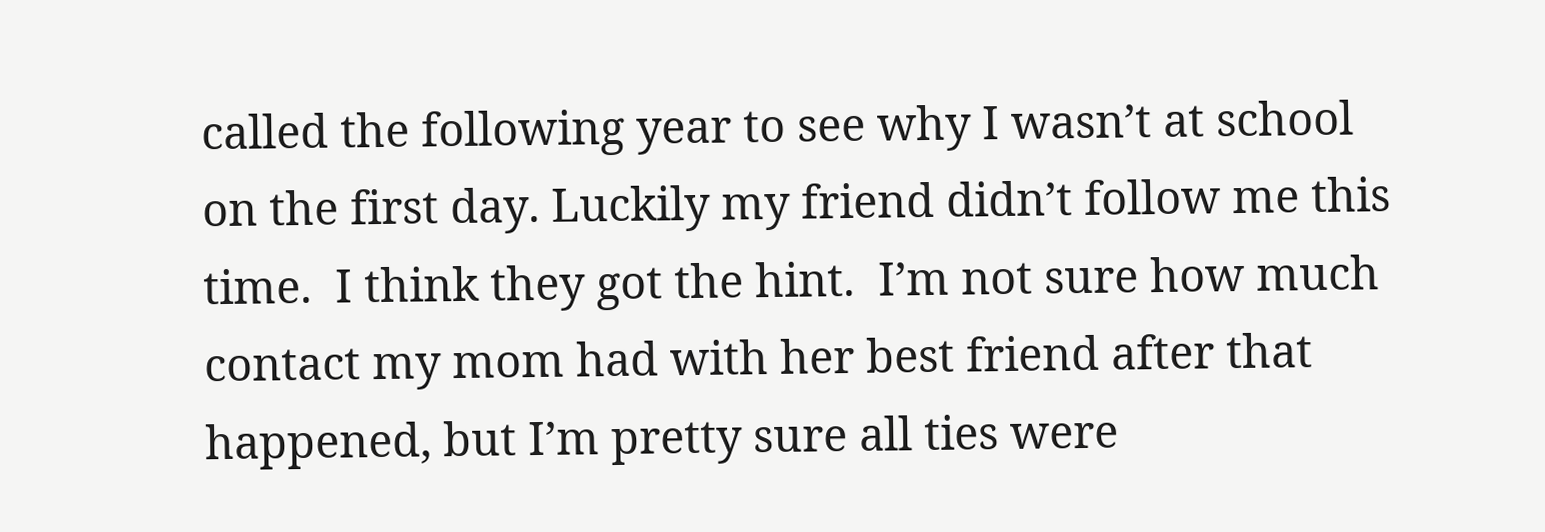called the following year to see why I wasn’t at school on the first day. Luckily my friend didn’t follow me this time.  I think they got the hint.  I’m not sure how much contact my mom had with her best friend after that happened, but I’m pretty sure all ties were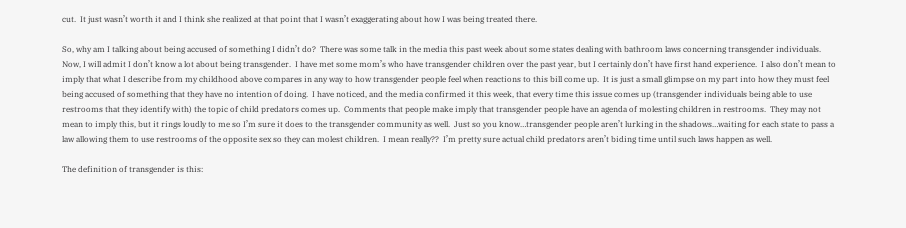cut.  It just wasn’t worth it and I think she realized at that point that I wasn’t exaggerating about how I was being treated there.

So, why am I talking about being accused of something I didn’t do?  There was some talk in the media this past week about some states dealing with bathroom laws concerning transgender individuals.  Now, I will admit I don’t know a lot about being transgender.  I have met some mom’s who have transgender children over the past year, but I certainly don’t have first hand experience.  I also don’t mean to imply that what I describe from my childhood above compares in any way to how transgender people feel when reactions to this bill come up.  It is just a small glimpse on my part into how they must feel being accused of something that they have no intention of doing.  I have noticed, and the media confirmed it this week, that every time this issue comes up (transgender individuals being able to use restrooms that they identify with) the topic of child predators comes up.  Comments that people make imply that transgender people have an agenda of molesting children in restrooms.  They may not mean to imply this, but it rings loudly to me so I’m sure it does to the transgender community as well.  Just so you know…transgender people aren’t lurking in the shadows…waiting for each state to pass a law allowing them to use restrooms of the opposite sex so they can molest children.  I mean really??  I’m pretty sure actual child predators aren’t biding time until such laws happen as well.

The definition of transgender is this: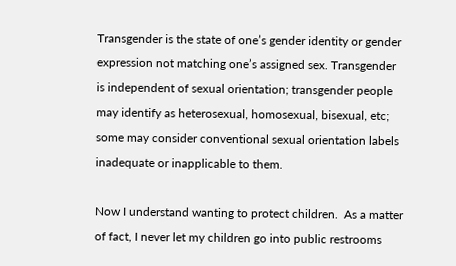Transgender is the state of one’s gender identity or gender expression not matching one’s assigned sex. Transgender is independent of sexual orientation; transgender people may identify as heterosexual, homosexual, bisexual, etc; some may consider conventional sexual orientation labels inadequate or inapplicable to them.

Now I understand wanting to protect children.  As a matter of fact, I never let my children go into public restrooms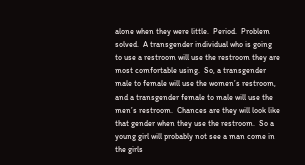alone when they were little.  Period.  Problem solved.  A transgender individual who is going to use a restroom will use the restroom they are most comfortable using.  So, a transgender male to female will use the women’s restroom, and a transgender female to male will use the men’s restroom.  Chances are they will look like that gender when they use the restroom.  So a young girl will probably not see a man come in the girls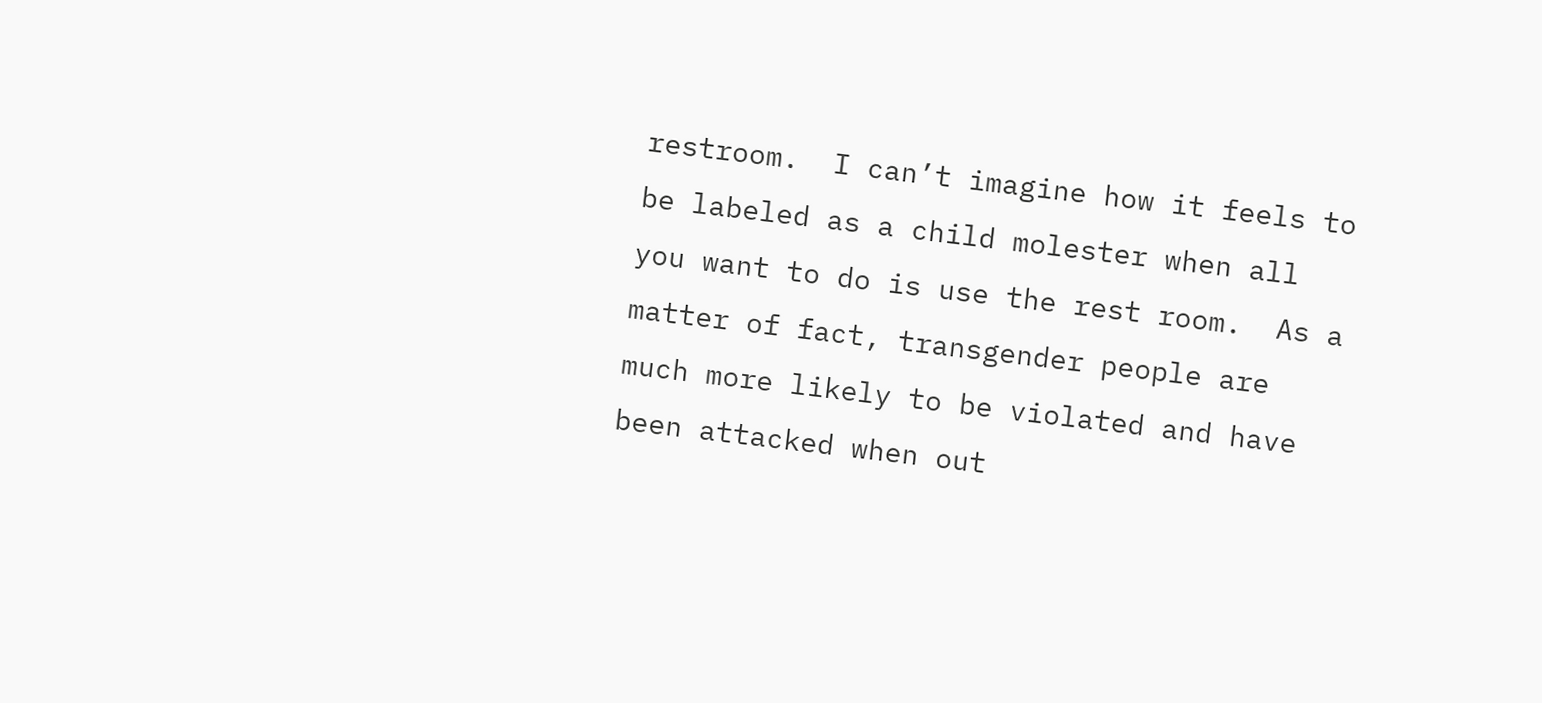restroom.  I can’t imagine how it feels to be labeled as a child molester when all you want to do is use the rest room.  As a matter of fact, transgender people are much more likely to be violated and have been attacked when out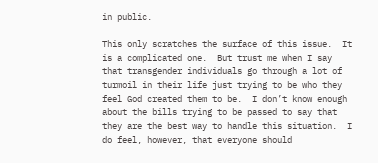in public.

This only scratches the surface of this issue.  It is a complicated one.  But trust me when I say that transgender individuals go through a lot of turmoil in their life just trying to be who they feel God created them to be.  I don’t know enough about the bills trying to be passed to say that they are the best way to handle this situation.  I do feel, however, that everyone should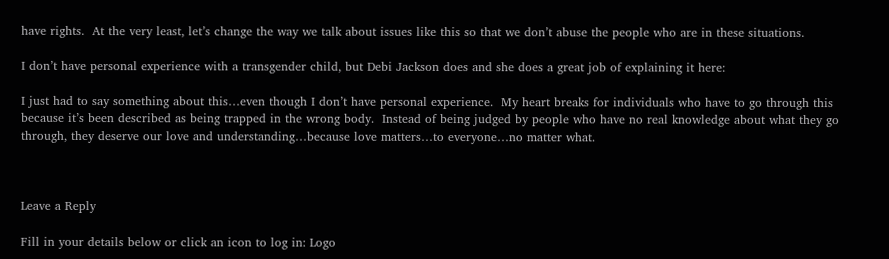have rights.  At the very least, let’s change the way we talk about issues like this so that we don’t abuse the people who are in these situations.

I don’t have personal experience with a transgender child, but Debi Jackson does and she does a great job of explaining it here:

I just had to say something about this…even though I don’t have personal experience.  My heart breaks for individuals who have to go through this because it’s been described as being trapped in the wrong body.  Instead of being judged by people who have no real knowledge about what they go through, they deserve our love and understanding…because love matters…to everyone…no matter what.



Leave a Reply

Fill in your details below or click an icon to log in: Logo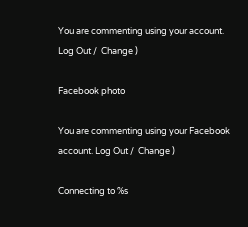You are commenting using your account. Log Out /  Change )

Facebook photo

You are commenting using your Facebook account. Log Out /  Change )

Connecting to %s